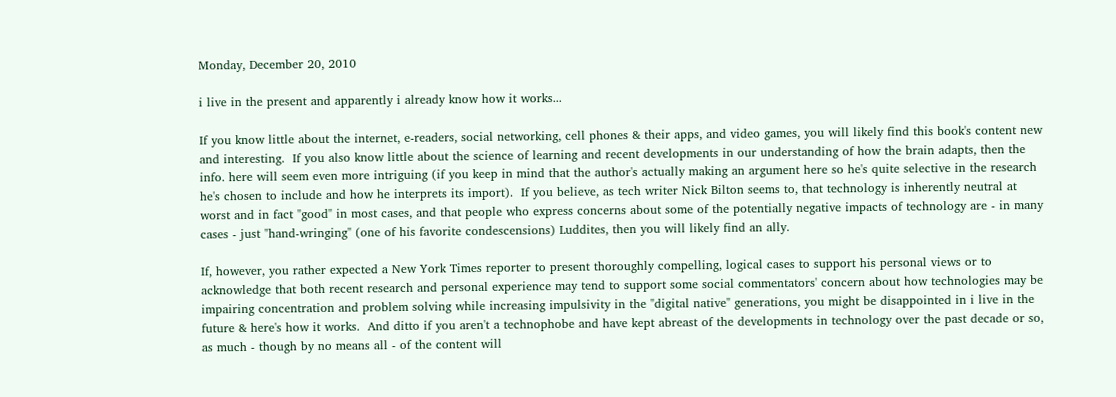Monday, December 20, 2010

i live in the present and apparently i already know how it works...

If you know little about the internet, e-readers, social networking, cell phones & their apps, and video games, you will likely find this book's content new and interesting.  If you also know little about the science of learning and recent developments in our understanding of how the brain adapts, then the info. here will seem even more intriguing (if you keep in mind that the author's actually making an argument here so he's quite selective in the research he's chosen to include and how he interprets its import).  If you believe, as tech writer Nick Bilton seems to, that technology is inherently neutral at worst and in fact "good" in most cases, and that people who express concerns about some of the potentially negative impacts of technology are - in many cases - just "hand-wringing" (one of his favorite condescensions) Luddites, then you will likely find an ally.

If, however, you rather expected a New York Times reporter to present thoroughly compelling, logical cases to support his personal views or to acknowledge that both recent research and personal experience may tend to support some social commentators' concern about how technologies may be impairing concentration and problem solving while increasing impulsivity in the "digital native" generations, you might be disappointed in i live in the future & here's how it works.  And ditto if you aren't a technophobe and have kept abreast of the developments in technology over the past decade or so, as much - though by no means all - of the content will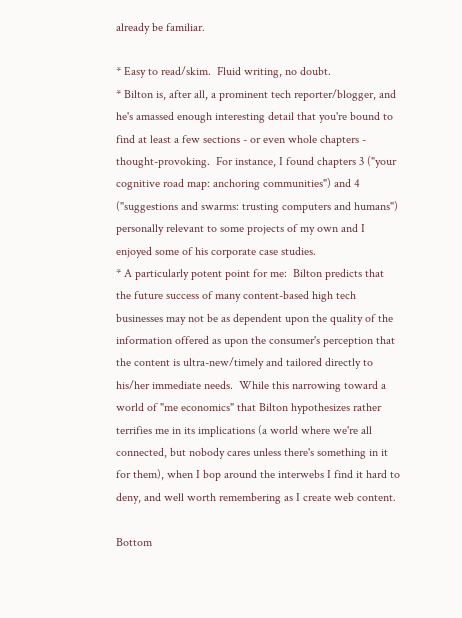already be familiar.

* Easy to read/skim.  Fluid writing, no doubt.
* Bilton is, after all, a prominent tech reporter/blogger, and he's amassed enough interesting detail that you're bound to find at least a few sections - or even whole chapters - thought-provoking.  For instance, I found chapters 3 ("your cognitive road map: anchoring communities") and 4 ("suggestions and swarms: trusting computers and humans") personally relevant to some projects of my own and I enjoyed some of his corporate case studies.
* A particularly potent point for me:  Bilton predicts that the future success of many content-based high tech businesses may not be as dependent upon the quality of the information offered as upon the consumer's perception that the content is ultra-new/timely and tailored directly to his/her immediate needs.  While this narrowing toward a world of "me economics" that Bilton hypothesizes rather terrifies me in its implications (a world where we're all connected, but nobody cares unless there's something in it for them), when I bop around the interwebs I find it hard to deny, and well worth remembering as I create web content.

Bottom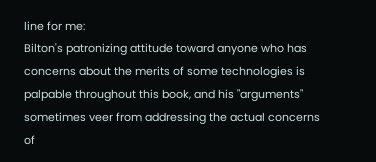line for me:
Bilton's patronizing attitude toward anyone who has concerns about the merits of some technologies is palpable throughout this book, and his "arguments" sometimes veer from addressing the actual concerns of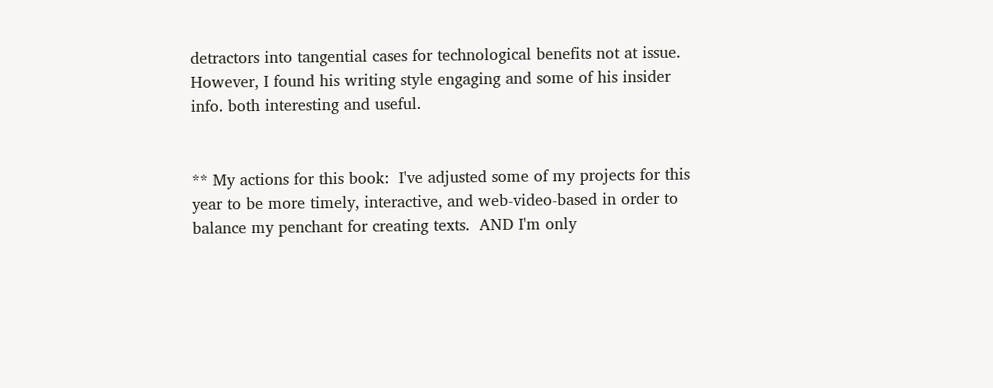detractors into tangential cases for technological benefits not at issue.  However, I found his writing style engaging and some of his insider info. both interesting and useful.


** My actions for this book:  I've adjusted some of my projects for this year to be more timely, interactive, and web-video-based in order to balance my penchant for creating texts.  AND I'm only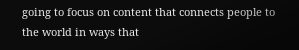going to focus on content that connects people to the world in ways that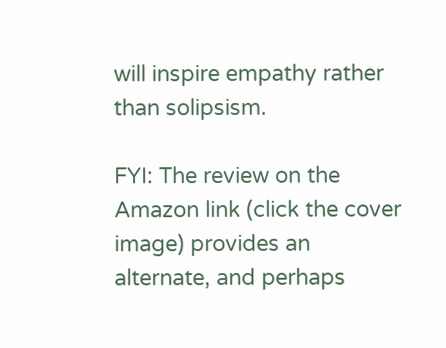will inspire empathy rather than solipsism.

FYI: The review on the Amazon link (click the cover image) provides an alternate, and perhaps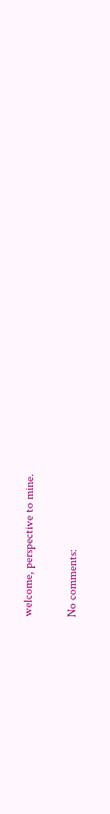welcome, perspective to mine.

No comments: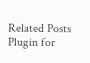Related Posts Plugin for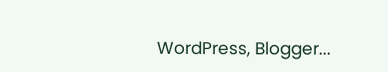WordPress, Blogger...